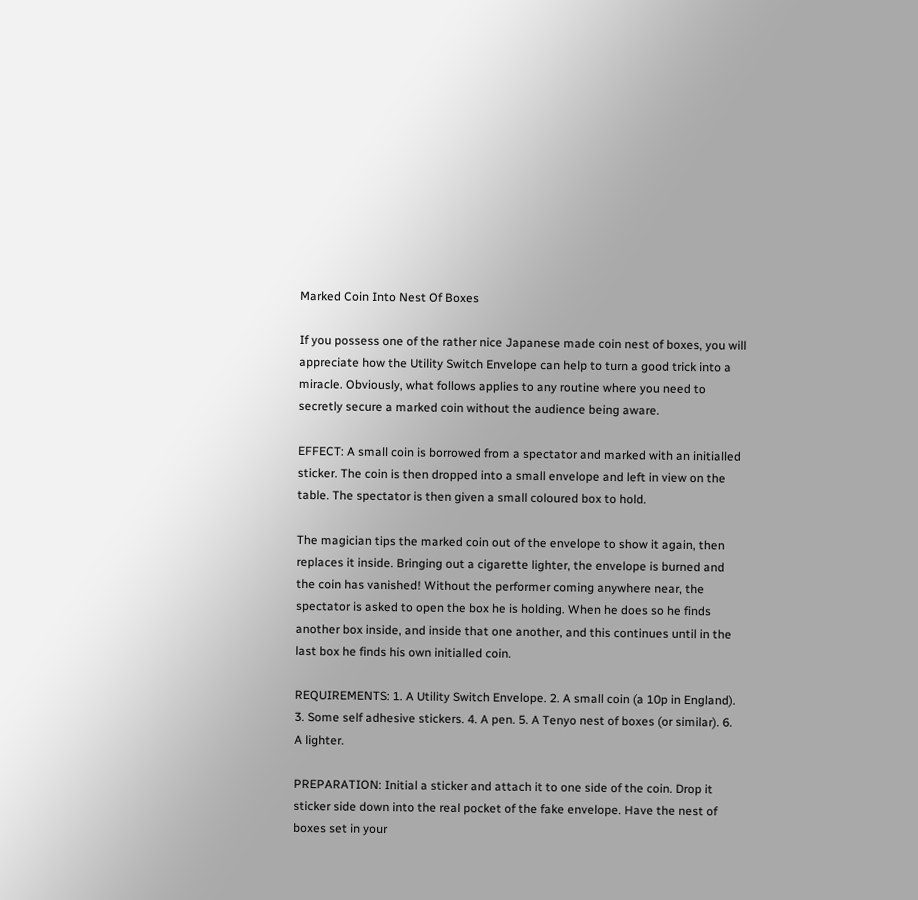Marked Coin Into Nest Of Boxes

If you possess one of the rather nice Japanese made coin nest of boxes, you will appreciate how the Utility Switch Envelope can help to turn a good trick into a miracle. Obviously, what follows applies to any routine where you need to secretly secure a marked coin without the audience being aware.

EFFECT: A small coin is borrowed from a spectator and marked with an initialled sticker. The coin is then dropped into a small envelope and left in view on the table. The spectator is then given a small coloured box to hold.

The magician tips the marked coin out of the envelope to show it again, then replaces it inside. Bringing out a cigarette lighter, the envelope is burned and the coin has vanished! Without the performer coming anywhere near, the spectator is asked to open the box he is holding. When he does so he finds another box inside, and inside that one another, and this continues until in the last box he finds his own initialled coin.

REQUIREMENTS: 1. A Utility Switch Envelope. 2. A small coin (a 10p in England). 3. Some self adhesive stickers. 4. A pen. 5. A Tenyo nest of boxes (or similar). 6. A lighter.

PREPARATION: Initial a sticker and attach it to one side of the coin. Drop it sticker side down into the real pocket of the fake envelope. Have the nest of boxes set in your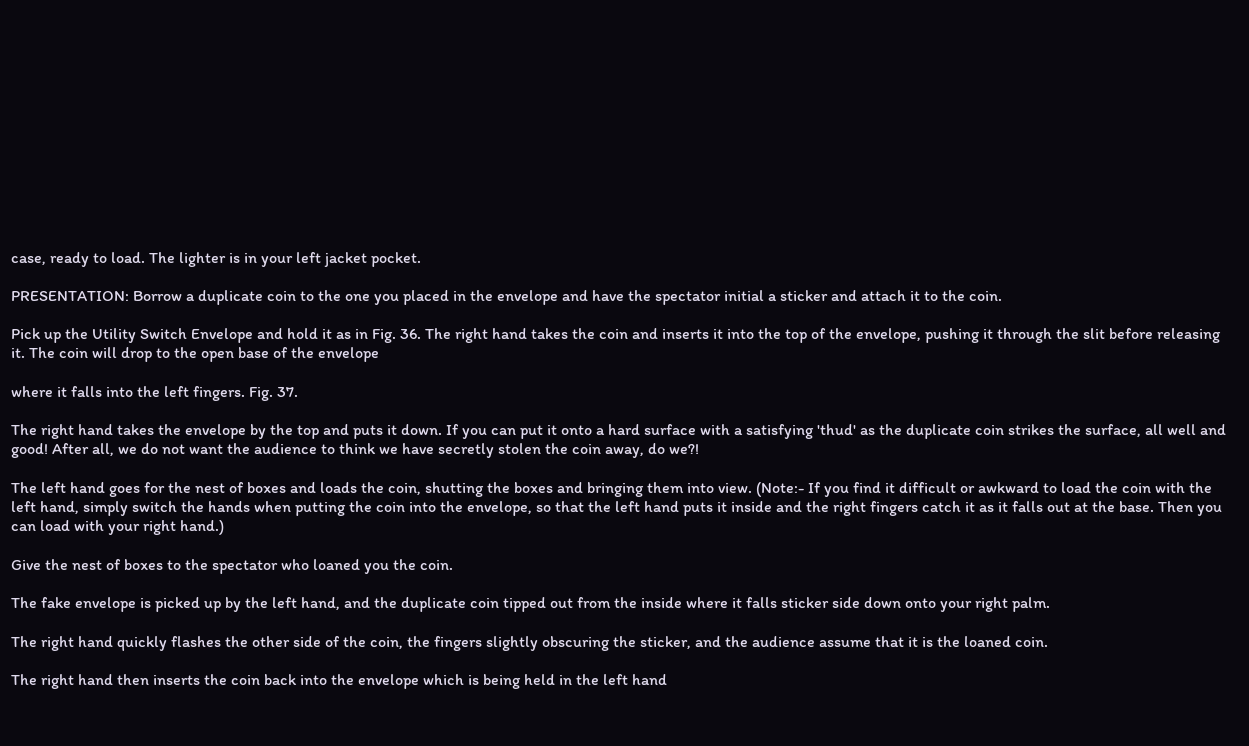case, ready to load. The lighter is in your left jacket pocket.

PRESENTATION: Borrow a duplicate coin to the one you placed in the envelope and have the spectator initial a sticker and attach it to the coin.

Pick up the Utility Switch Envelope and hold it as in Fig. 36. The right hand takes the coin and inserts it into the top of the envelope, pushing it through the slit before releasing it. The coin will drop to the open base of the envelope

where it falls into the left fingers. Fig. 37.

The right hand takes the envelope by the top and puts it down. If you can put it onto a hard surface with a satisfying 'thud' as the duplicate coin strikes the surface, all well and good! After all, we do not want the audience to think we have secretly stolen the coin away, do we?!

The left hand goes for the nest of boxes and loads the coin, shutting the boxes and bringing them into view. (Note:- If you find it difficult or awkward to load the coin with the left hand, simply switch the hands when putting the coin into the envelope, so that the left hand puts it inside and the right fingers catch it as it falls out at the base. Then you can load with your right hand.)

Give the nest of boxes to the spectator who loaned you the coin.

The fake envelope is picked up by the left hand, and the duplicate coin tipped out from the inside where it falls sticker side down onto your right palm.

The right hand quickly flashes the other side of the coin, the fingers slightly obscuring the sticker, and the audience assume that it is the loaned coin.

The right hand then inserts the coin back into the envelope which is being held in the left hand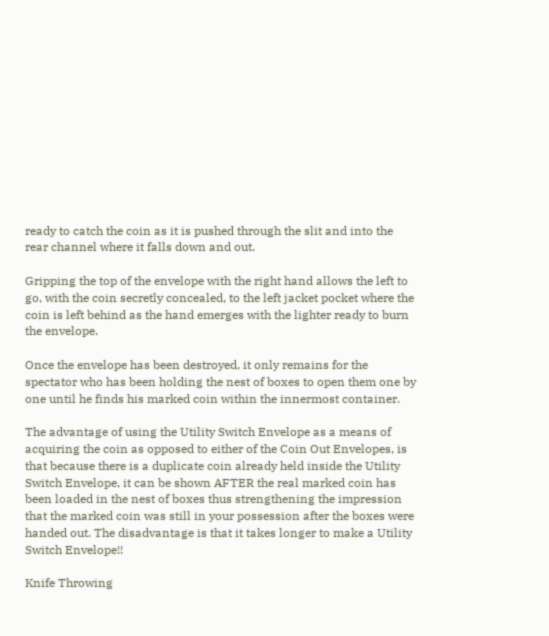ready to catch the coin as it is pushed through the slit and into the rear channel where it falls down and out.

Gripping the top of the envelope with the right hand allows the left to go, with the coin secretly concealed, to the left jacket pocket where the coin is left behind as the hand emerges with the lighter ready to burn the envelope.

Once the envelope has been destroyed, it only remains for the spectator who has been holding the nest of boxes to open them one by one until he finds his marked coin within the innermost container.

The advantage of using the Utility Switch Envelope as a means of acquiring the coin as opposed to either of the Coin Out Envelopes, is that because there is a duplicate coin already held inside the Utility Switch Envelope, it can be shown AFTER the real marked coin has been loaded in the nest of boxes thus strengthening the impression that the marked coin was still in your possession after the boxes were handed out. The disadvantage is that it takes longer to make a Utility Switch Envelope!!

Knife Throwing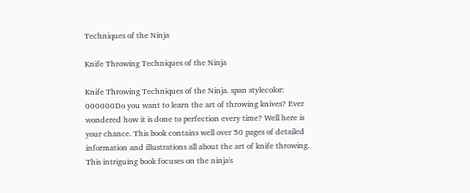Techniques of the Ninja

Knife Throwing Techniques of the Ninja

Knife Throwing Techniques of the Ninja. span stylecolor: 000000Do you want to learn the art of throwing knives? Ever wondered how it is done to perfection every time? Well here is your chance. This book contains well over 50 pages of detailed information and illustrations all about the art of knife throwing. This intriguing book focuses on the ninja's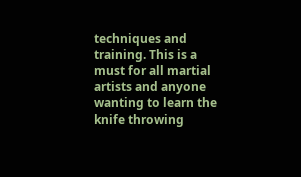techniques and training. This is a must for all martial artists and anyone wanting to learn the knife throwing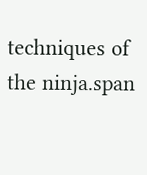techniques of the ninja.span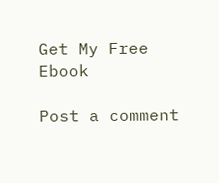Get My Free Ebook

Post a comment